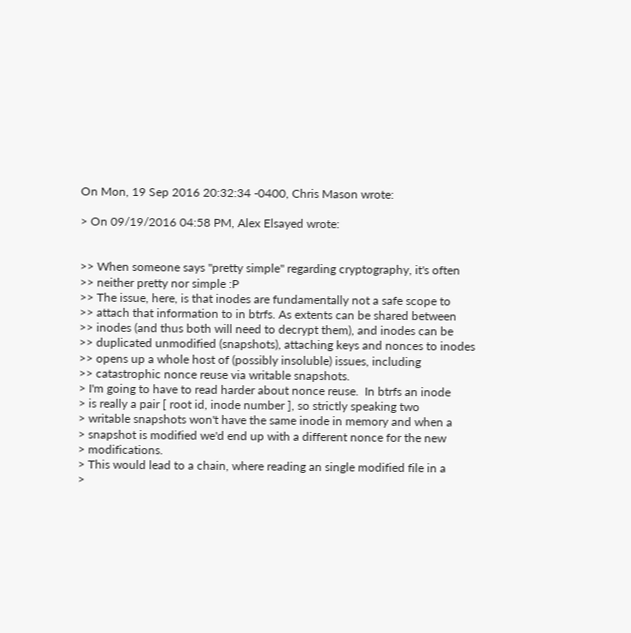On Mon, 19 Sep 2016 20:32:34 -0400, Chris Mason wrote:

> On 09/19/2016 04:58 PM, Alex Elsayed wrote:


>> When someone says "pretty simple" regarding cryptography, it's often
>> neither pretty nor simple :P
>> The issue, here, is that inodes are fundamentally not a safe scope to
>> attach that information to in btrfs. As extents can be shared between
>> inodes (and thus both will need to decrypt them), and inodes can be
>> duplicated unmodified (snapshots), attaching keys and nonces to inodes
>> opens up a whole host of (possibly insoluble) issues, including
>> catastrophic nonce reuse via writable snapshots.
> I'm going to have to read harder about nonce reuse.  In btrfs an inode
> is really a pair [ root id, inode number ], so strictly speaking two
> writable snapshots won't have the same inode in memory and when a
> snapshot is modified we'd end up with a different nonce for the new
> modifications.
> This would lead to a chain, where reading an single modified file in a
>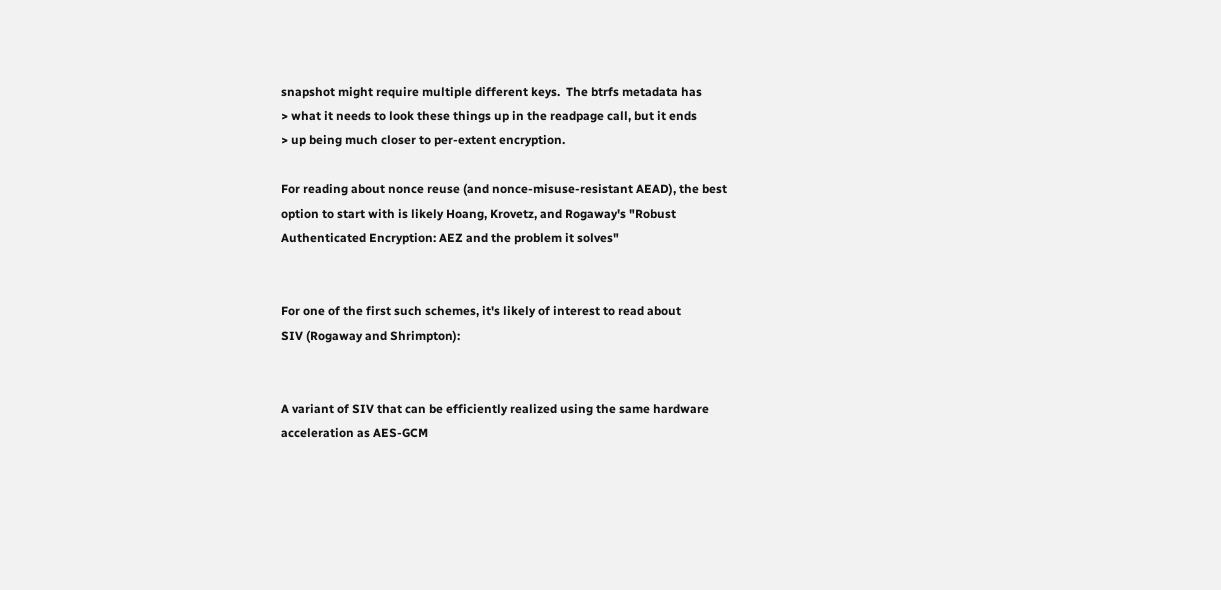snapshot might require multiple different keys.  The btrfs metadata has
> what it needs to look these things up in the readpage call, but it ends
> up being much closer to per-extent encryption.

For reading about nonce reuse (and nonce-misuse-resistant AEAD), the best
option to start with is likely Hoang, Krovetz, and Rogaway's "Robust
Authenticated Encryption: AEZ and the problem it solves"


For one of the first such schemes, it's likely of interest to read about
SIV (Rogaway and Shrimpton):


A variant of SIV that can be efficiently realized using the same hardware
acceleration as AES-GCM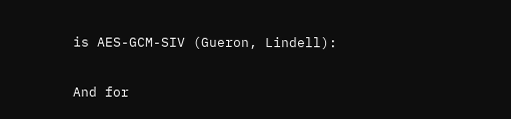is AES-GCM-SIV (Gueron, Lindell):


And for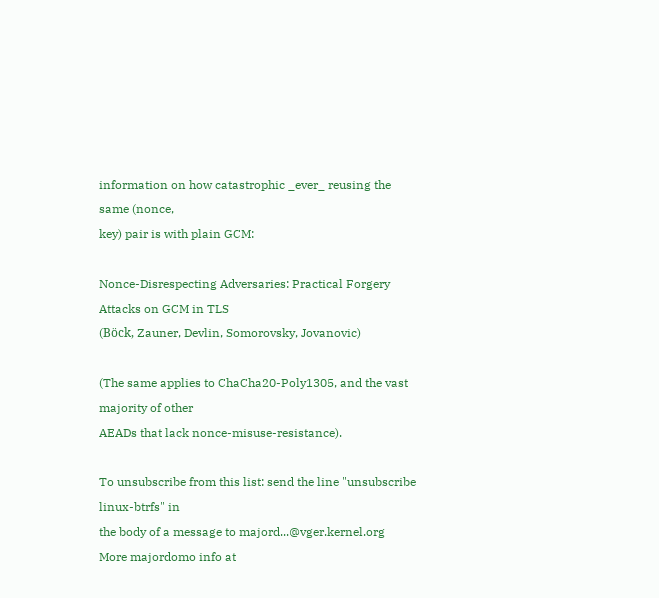information on how catastrophic _ever_ reusing the same (nonce,
key) pair is with plain GCM:

Nonce-Disrespecting Adversaries: Practical Forgery Attacks on GCM in TLS
(Böck, Zauner, Devlin, Somorovsky, Jovanovic)

(The same applies to ChaCha20-Poly1305, and the vast majority of other
AEADs that lack nonce-misuse-resistance).

To unsubscribe from this list: send the line "unsubscribe linux-btrfs" in
the body of a message to majord...@vger.kernel.org
More majordomo info at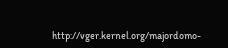http://vger.kernel.org/majordomo-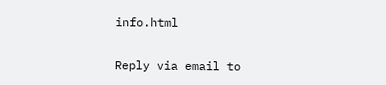info.html

Reply via email to